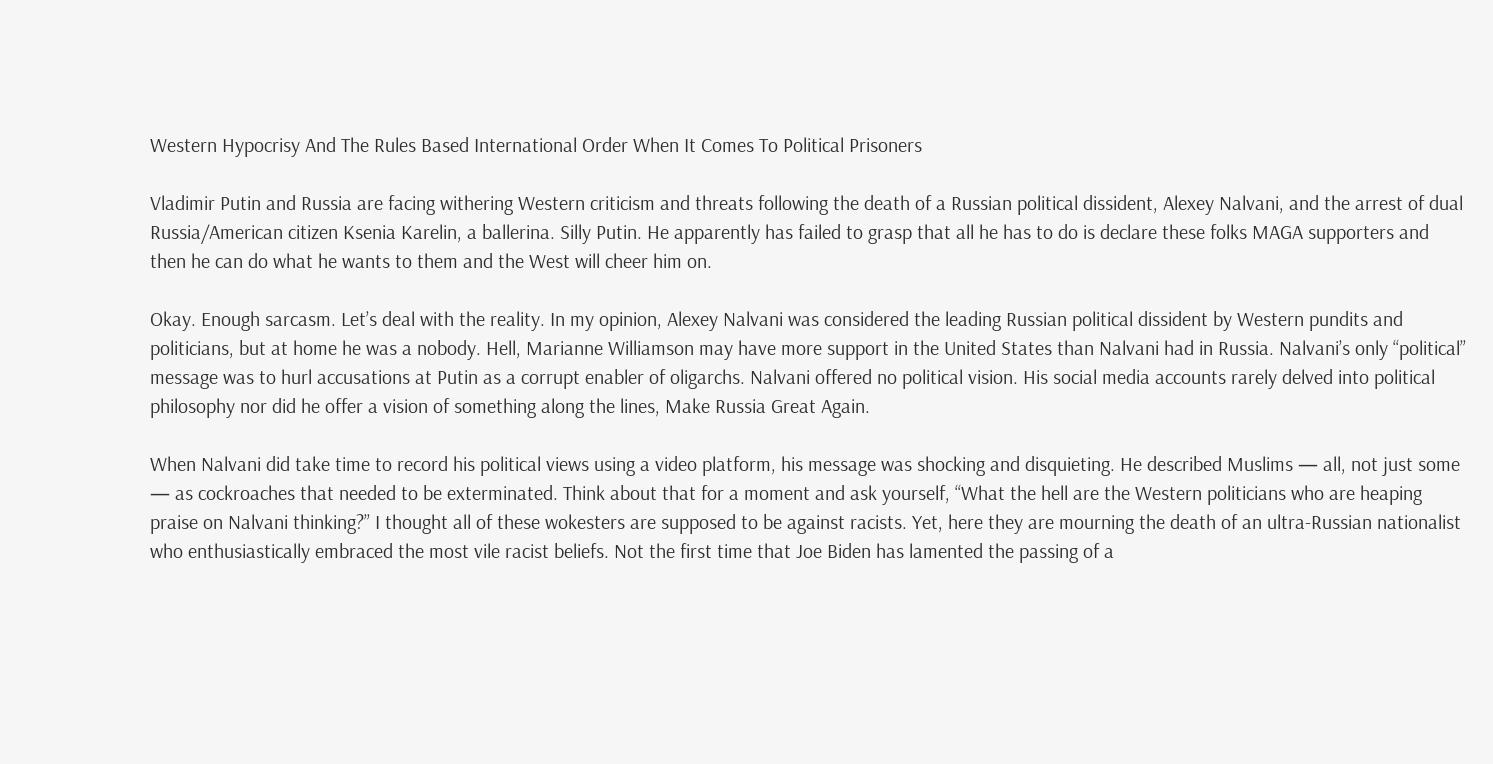Western Hypocrisy And The Rules Based International Order When It Comes To Political Prisoners

Vladimir Putin and Russia are facing withering Western criticism and threats following the death of a Russian political dissident, Alexey Nalvani, and the arrest of dual Russia/American citizen Ksenia Karelin, a ballerina. Silly Putin. He apparently has failed to grasp that all he has to do is declare these folks MAGA supporters and then he can do what he wants to them and the West will cheer him on.

Okay. Enough sarcasm. Let’s deal with the reality. In my opinion, Alexey Nalvani was considered the leading Russian political dissident by Western pundits and politicians, but at home he was a nobody. Hell, Marianne Williamson may have more support in the United States than Nalvani had in Russia. Nalvani’s only “political” message was to hurl accusations at Putin as a corrupt enabler of oligarchs. Nalvani offered no political vision. His social media accounts rarely delved into political philosophy nor did he offer a vision of something along the lines, Make Russia Great Again.

When Nalvani did take time to record his political views using a video platform, his message was shocking and disquieting. He described Muslims — all, not just some — as cockroaches that needed to be exterminated. Think about that for a moment and ask yourself, “What the hell are the Western politicians who are heaping praise on Nalvani thinking?” I thought all of these wokesters are supposed to be against racists. Yet, here they are mourning the death of an ultra-Russian nationalist who enthusiastically embraced the most vile racist beliefs. Not the first time that Joe Biden has lamented the passing of a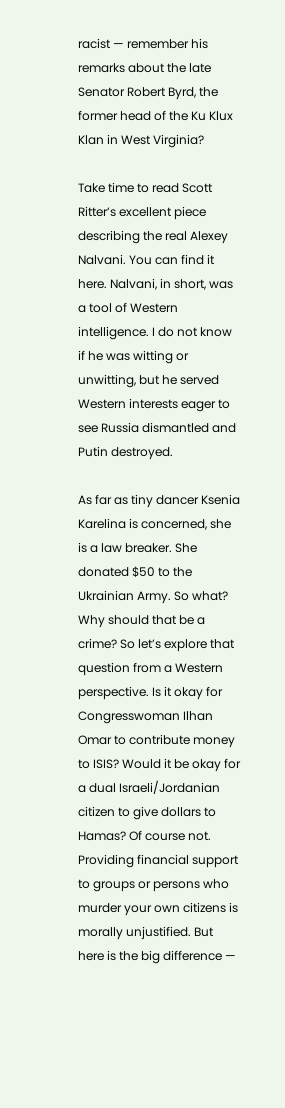racist — remember his remarks about the late Senator Robert Byrd, the former head of the Ku Klux Klan in West Virginia?

Take time to read Scott Ritter’s excellent piece describing the real Alexey Nalvani. You can find it here. Nalvani, in short, was a tool of Western intelligence. I do not know if he was witting or unwitting, but he served Western interests eager to see Russia dismantled and Putin destroyed.

As far as tiny dancer Ksenia Karelina is concerned, she is a law breaker. She donated $50 to the Ukrainian Army. So what? Why should that be a crime? So let’s explore that question from a Western perspective. Is it okay for Congresswoman Ilhan Omar to contribute money to ISIS? Would it be okay for a dual Israeli/Jordanian citizen to give dollars to Hamas? Of course not. Providing financial support to groups or persons who murder your own citizens is morally unjustified. But here is the big difference —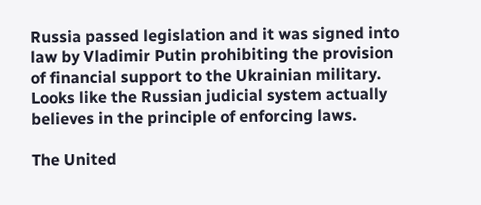Russia passed legislation and it was signed into law by Vladimir Putin prohibiting the provision of financial support to the Ukrainian military. Looks like the Russian judicial system actually believes in the principle of enforcing laws.

The United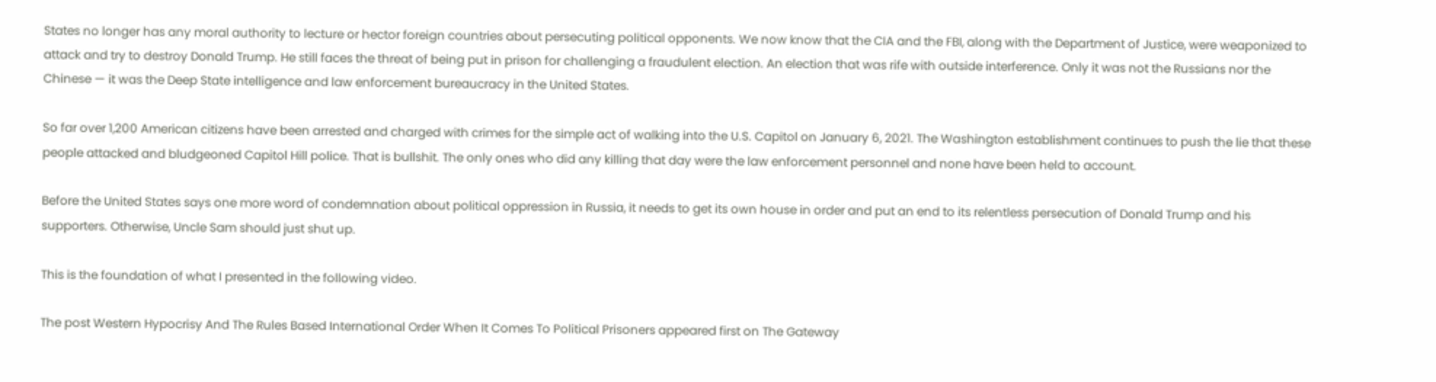States no longer has any moral authority to lecture or hector foreign countries about persecuting political opponents. We now know that the CIA and the FBI, along with the Department of Justice, were weaponized to attack and try to destroy Donald Trump. He still faces the threat of being put in prison for challenging a fraudulent election. An election that was rife with outside interference. Only it was not the Russians nor the Chinese — it was the Deep State intelligence and law enforcement bureaucracy in the United States.

So far over 1,200 American citizens have been arrested and charged with crimes for the simple act of walking into the U.S. Capitol on January 6, 2021. The Washington establishment continues to push the lie that these people attacked and bludgeoned Capitol Hill police. That is bullshit. The only ones who did any killing that day were the law enforcement personnel and none have been held to account.

Before the United States says one more word of condemnation about political oppression in Russia, it needs to get its own house in order and put an end to its relentless persecution of Donald Trump and his supporters. Otherwise, Uncle Sam should just shut up.

This is the foundation of what I presented in the following video.

The post Western Hypocrisy And The Rules Based International Order When It Comes To Political Prisoners appeared first on The Gateway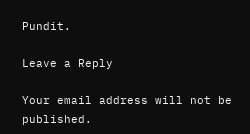Pundit.

Leave a Reply

Your email address will not be published.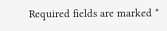Required fields are marked *